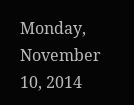Monday, November 10, 2014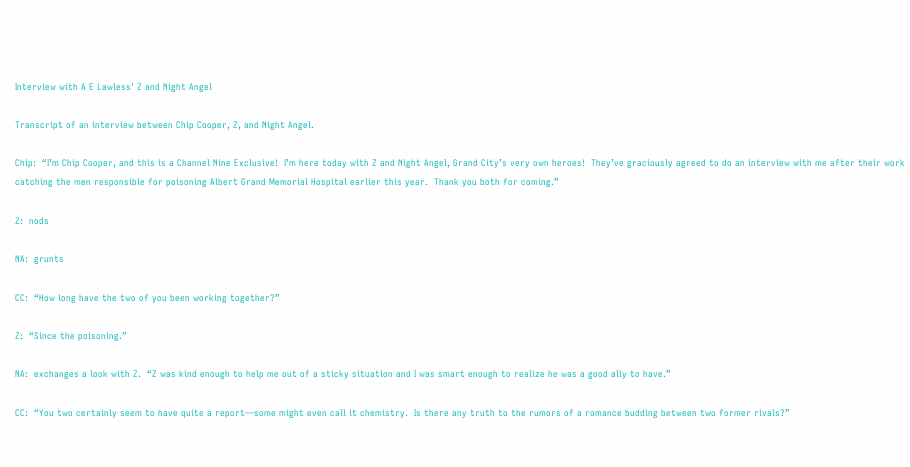Interview with A E Lawless' Z and Night Angel

Transcript of an interview between Chip Cooper, Z, and Night Angel.

Chip:  “I’m Chip Cooper, and this is a Channel Nine Exclusive!  I’m here today with Z and Night Angel, Grand City’s very own heroes!  They’ve graciously agreed to do an interview with me after their work catching the men responsible for poisoning Albert Grand Memorial Hospital earlier this year.  Thank you both for coming.”

Z:  nods

NA:  grunts

CC:  “How long have the two of you been working together?”

Z:  “Since the poisoning.”

NA:  exchanges a look with Z.  “Z was kind enough to help me out of a sticky situation and I was smart enough to realize he was a good ally to have.”

CC:  “You two certainly seem to have quite a report—some might even call it chemistry.  Is there any truth to the rumors of a romance budding between two former rivals?”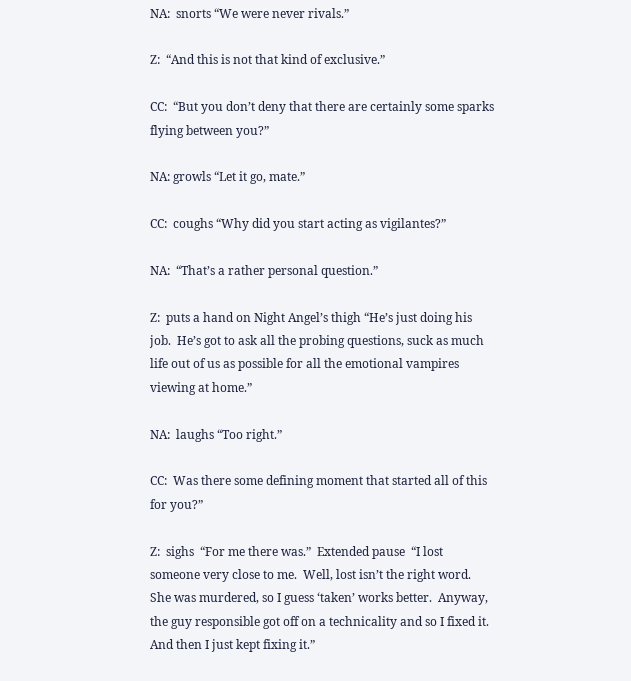NA:  snorts “We were never rivals.”

Z:  “And this is not that kind of exclusive.”

CC:  “But you don’t deny that there are certainly some sparks flying between you?”

NA: growls “Let it go, mate.”

CC:  coughs “Why did you start acting as vigilantes?”

NA:  “That’s a rather personal question.”

Z:  puts a hand on Night Angel’s thigh “He’s just doing his job.  He’s got to ask all the probing questions, suck as much life out of us as possible for all the emotional vampires viewing at home.”

NA:  laughs “Too right.”

CC:  Was there some defining moment that started all of this for you?”

Z:  sighs  “For me there was.”  Extended pause  “I lost someone very close to me.  Well, lost isn’t the right word.  She was murdered, so I guess ‘taken’ works better.  Anyway, the guy responsible got off on a technicality and so I fixed it.  And then I just kept fixing it.”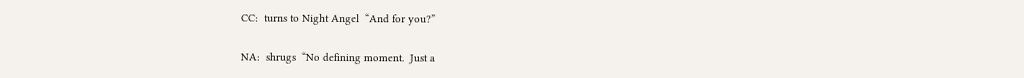CC:  turns to Night Angel  “And for you?”

NA:  shrugs  “No defining moment.  Just a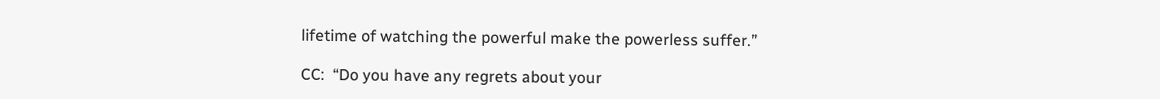lifetime of watching the powerful make the powerless suffer.”

CC:  “Do you have any regrets about your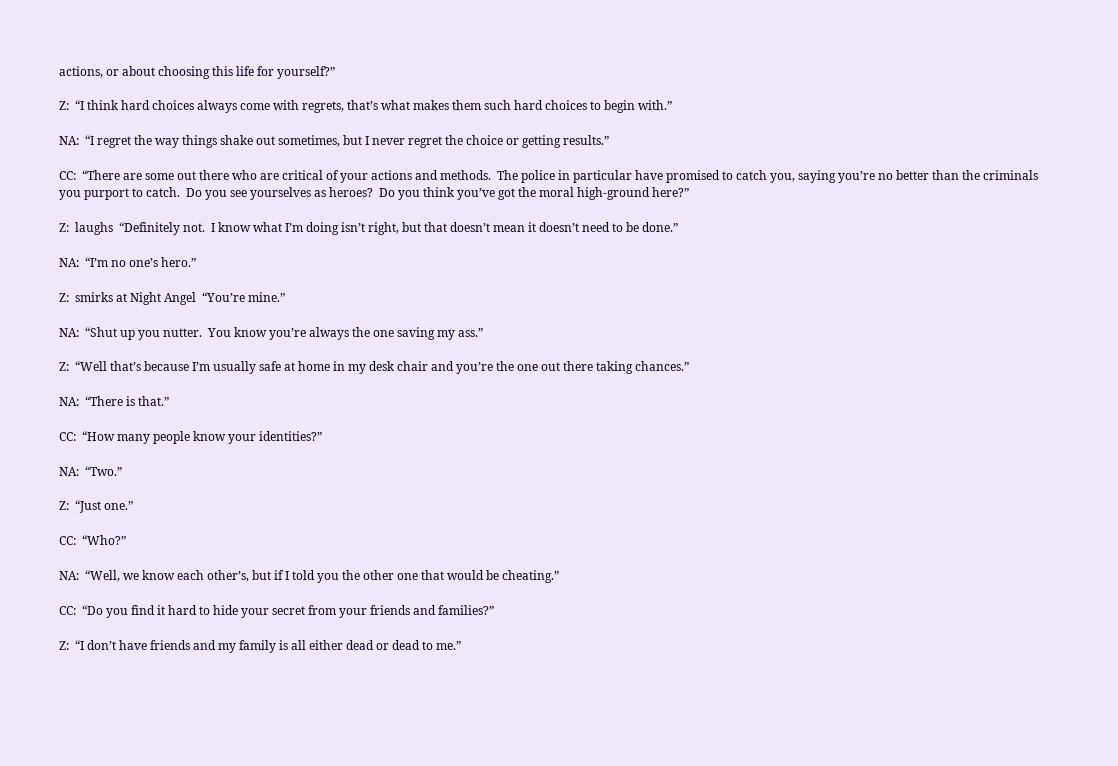actions, or about choosing this life for yourself?”

Z:  “I think hard choices always come with regrets, that’s what makes them such hard choices to begin with.”

NA:  “I regret the way things shake out sometimes, but I never regret the choice or getting results.”

CC:  “There are some out there who are critical of your actions and methods.  The police in particular have promised to catch you, saying you’re no better than the criminals you purport to catch.  Do you see yourselves as heroes?  Do you think you’ve got the moral high-ground here?”

Z:  laughs  “Definitely not.  I know what I’m doing isn’t right, but that doesn’t mean it doesn’t need to be done.”

NA:  “I’m no one’s hero.”

Z:  smirks at Night Angel  “You’re mine.”

NA:  “Shut up you nutter.  You know you’re always the one saving my ass.”

Z:  “Well that’s because I’m usually safe at home in my desk chair and you’re the one out there taking chances.”

NA:  “There is that.”

CC:  “How many people know your identities?”

NA:  “Two.”

Z:  “Just one.”

CC:  “Who?”

NA:  “Well, we know each other’s, but if I told you the other one that would be cheating.”

CC:  “Do you find it hard to hide your secret from your friends and families?”

Z:  “I don’t have friends and my family is all either dead or dead to me.”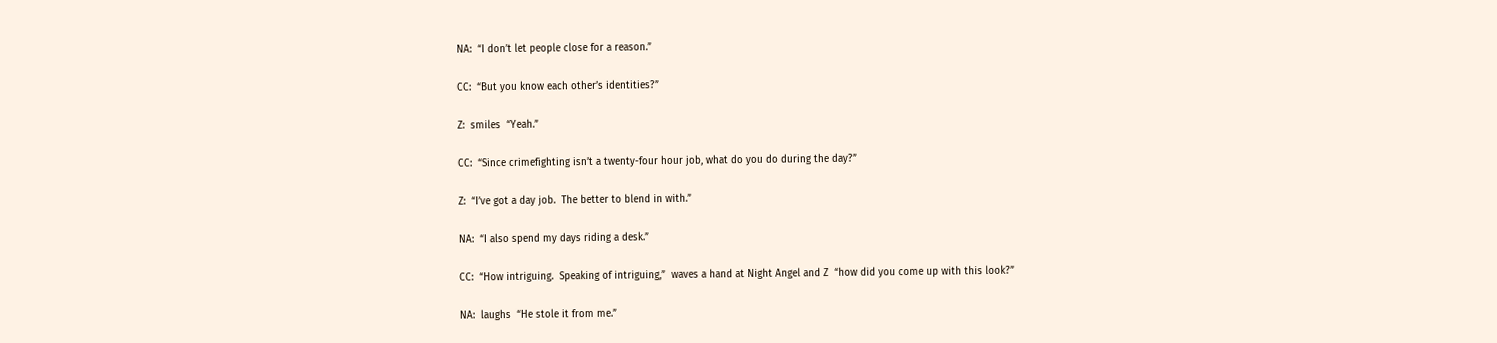NA:  “I don’t let people close for a reason.”

CC:  “But you know each other’s identities?”

Z:  smiles  “Yeah.”

CC:  “Since crimefighting isn’t a twenty-four hour job, what do you do during the day?”

Z:  “I’ve got a day job.  The better to blend in with.”

NA:  “I also spend my days riding a desk.”

CC:  “How intriguing.  Speaking of intriguing,”  waves a hand at Night Angel and Z  “how did you come up with this look?”

NA:  laughs  “He stole it from me.”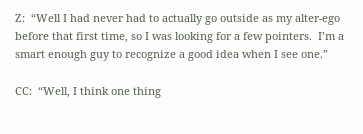Z:  “Well I had never had to actually go outside as my alter-ego before that first time, so I was looking for a few pointers.  I’m a smart enough guy to recognize a good idea when I see one.”

CC:  “Well, I think one thing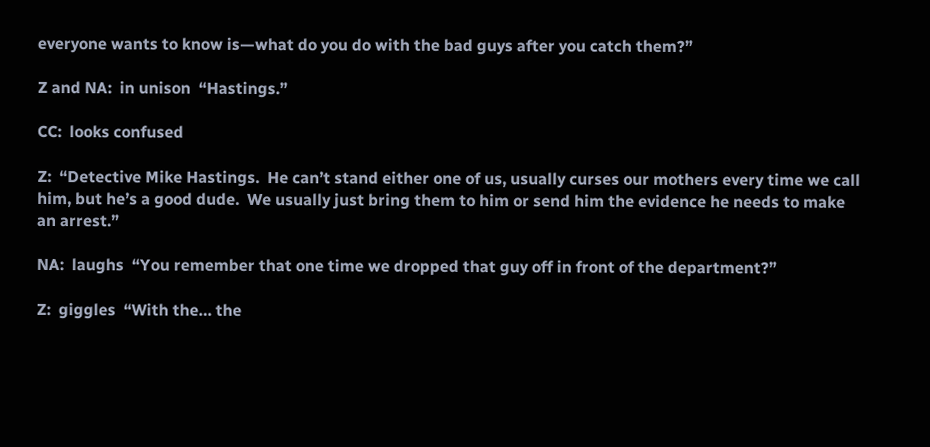everyone wants to know is—what do you do with the bad guys after you catch them?”

Z and NA:  in unison  “Hastings.”

CC:  looks confused

Z:  “Detective Mike Hastings.  He can’t stand either one of us, usually curses our mothers every time we call him, but he’s a good dude.  We usually just bring them to him or send him the evidence he needs to make an arrest.”

NA:  laughs  “You remember that one time we dropped that guy off in front of the department?”

Z:  giggles  “With the… the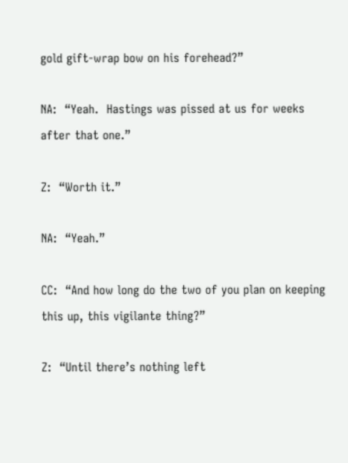gold gift-wrap bow on his forehead?”

NA:  “Yeah.  Hastings was pissed at us for weeks after that one.”

Z:  “Worth it.”

NA:  “Yeah.”

CC:  “And how long do the two of you plan on keeping this up, this vigilante thing?”

Z:  “Until there’s nothing left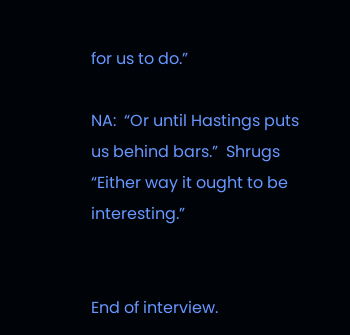for us to do.”

NA:  “Or until Hastings puts us behind bars.”  Shrugs  “Either way it ought to be interesting.”


End of interview.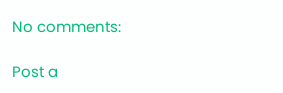No comments:

Post a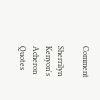Comment

Sherrilyn Kenyon's Acheron Quotes